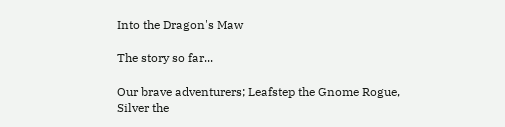Into the Dragon's Maw

The story so far...

Our brave adventurers; Leafstep the Gnome Rogue, Silver the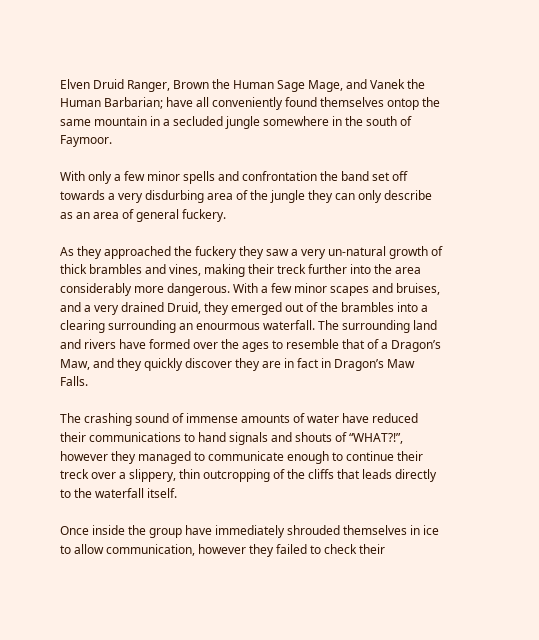Elven Druid Ranger, Brown the Human Sage Mage, and Vanek the Human Barbarian; have all conveniently found themselves ontop the same mountain in a secluded jungle somewhere in the south of Faymoor.

With only a few minor spells and confrontation the band set off towards a very disdurbing area of the jungle they can only describe as an area of general fuckery.

As they approached the fuckery they saw a very un-natural growth of thick brambles and vines, making their treck further into the area considerably more dangerous. With a few minor scapes and bruises, and a very drained Druid, they emerged out of the brambles into a clearing surrounding an enourmous waterfall. The surrounding land and rivers have formed over the ages to resemble that of a Dragon’s Maw, and they quickly discover they are in fact in Dragon’s Maw Falls.

The crashing sound of immense amounts of water have reduced their communications to hand signals and shouts of “WHAT?!”, however they managed to communicate enough to continue their treck over a slippery, thin outcropping of the cliffs that leads directly to the waterfall itself.

Once inside the group have immediately shrouded themselves in ice to allow communication, however they failed to check their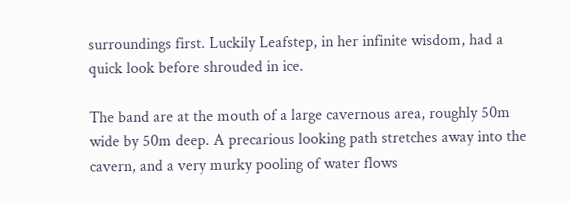surroundings first. Luckily Leafstep, in her infinite wisdom, had a quick look before shrouded in ice.

The band are at the mouth of a large cavernous area, roughly 50m wide by 50m deep. A precarious looking path stretches away into the cavern, and a very murky pooling of water flows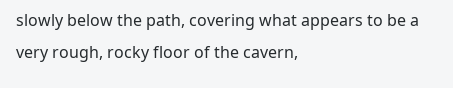slowly below the path, covering what appears to be a very rough, rocky floor of the cavern,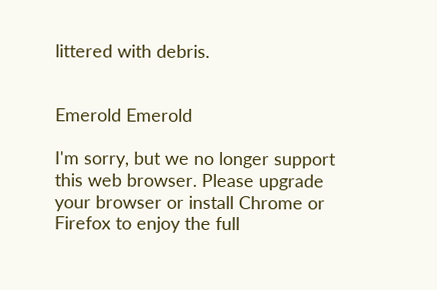littered with debris.


Emerold Emerold

I'm sorry, but we no longer support this web browser. Please upgrade your browser or install Chrome or Firefox to enjoy the full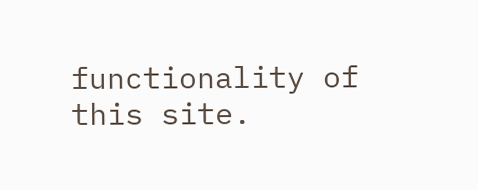functionality of this site.